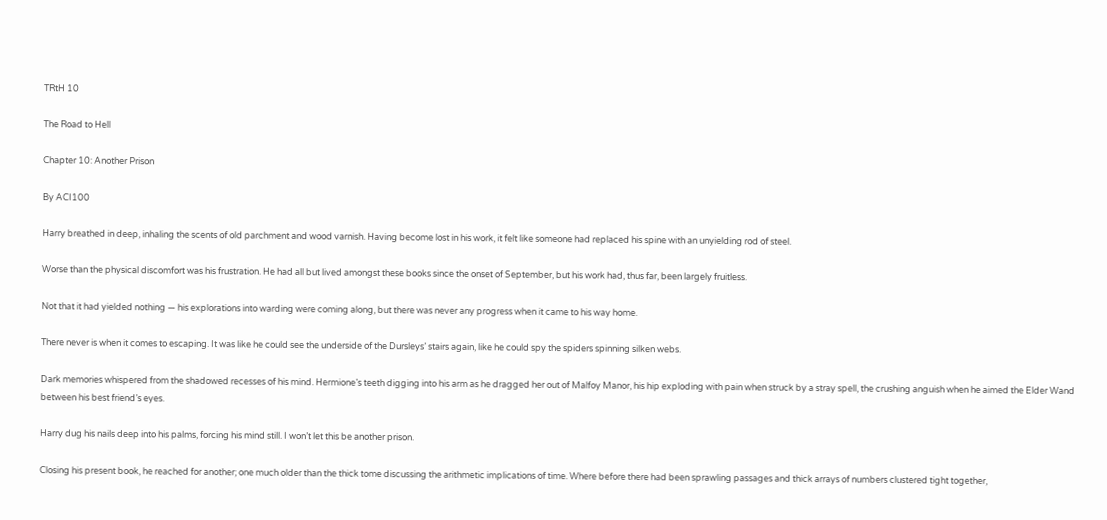TRtH 10

The Road to Hell

Chapter 10: Another Prison

By ACI100

Harry breathed in deep, inhaling the scents of old parchment and wood varnish. Having become lost in his work, it felt like someone had replaced his spine with an unyielding rod of steel.

Worse than the physical discomfort was his frustration. He had all but lived amongst these books since the onset of September, but his work had, thus far, been largely fruitless.

Not that it had yielded nothing — his explorations into warding were coming along, but there was never any progress when it came to his way home.

There never is when it comes to escaping. It was like he could see the underside of the Dursleys’ stairs again, like he could spy the spiders spinning silken webs.

Dark memories whispered from the shadowed recesses of his mind. Hermione’s teeth digging into his arm as he dragged her out of Malfoy Manor, his hip exploding with pain when struck by a stray spell, the crushing anguish when he aimed the Elder Wand between his best friend’s eyes.

Harry dug his nails deep into his palms, forcing his mind still. I won’t let this be another prison.

Closing his present book, he reached for another; one much older than the thick tome discussing the arithmetic implications of time. Where before there had been sprawling passages and thick arrays of numbers clustered tight together,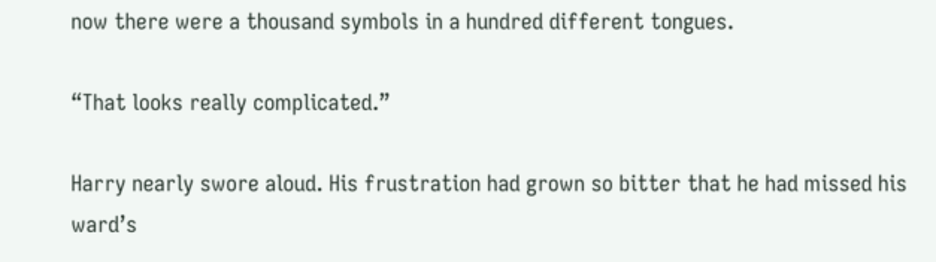now there were a thousand symbols in a hundred different tongues.

“That looks really complicated.”

Harry nearly swore aloud. His frustration had grown so bitter that he had missed his ward’s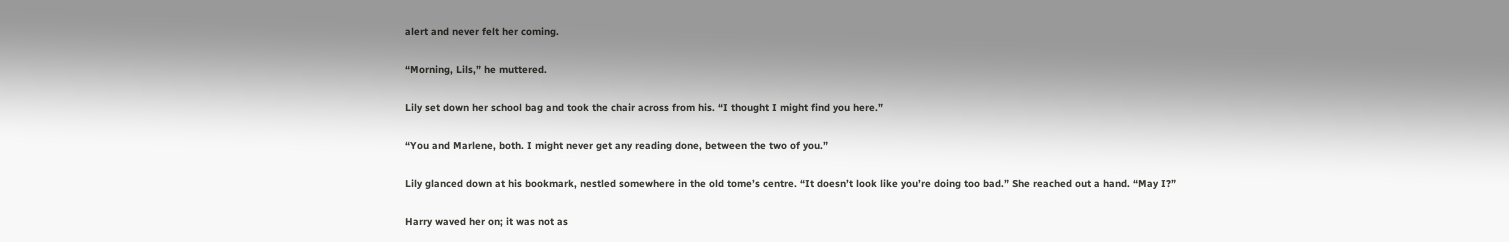alert and never felt her coming.

“Morning, Lils,” he muttered.

Lily set down her school bag and took the chair across from his. “I thought I might find you here.”

“You and Marlene, both. I might never get any reading done, between the two of you.”

Lily glanced down at his bookmark, nestled somewhere in the old tome’s centre. “It doesn’t look like you’re doing too bad.” She reached out a hand. “May I?”

Harry waved her on; it was not as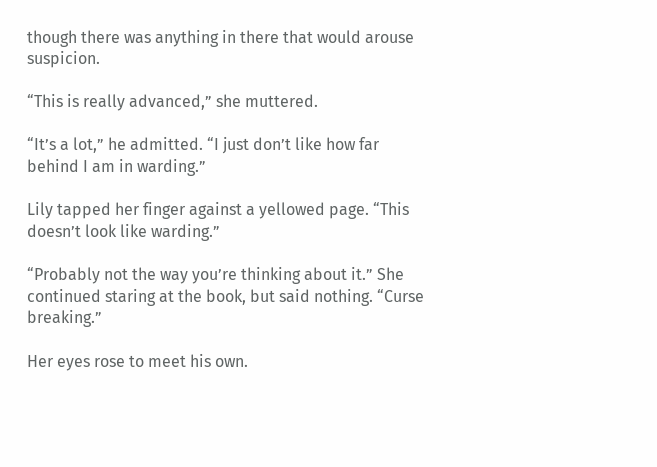though there was anything in there that would arouse suspicion.

“This is really advanced,” she muttered.

“It’s a lot,” he admitted. “I just don’t like how far behind I am in warding.”

Lily tapped her finger against a yellowed page. “This doesn’t look like warding.”

“Probably not the way you’re thinking about it.” She continued staring at the book, but said nothing. “Curse breaking.”

Her eyes rose to meet his own.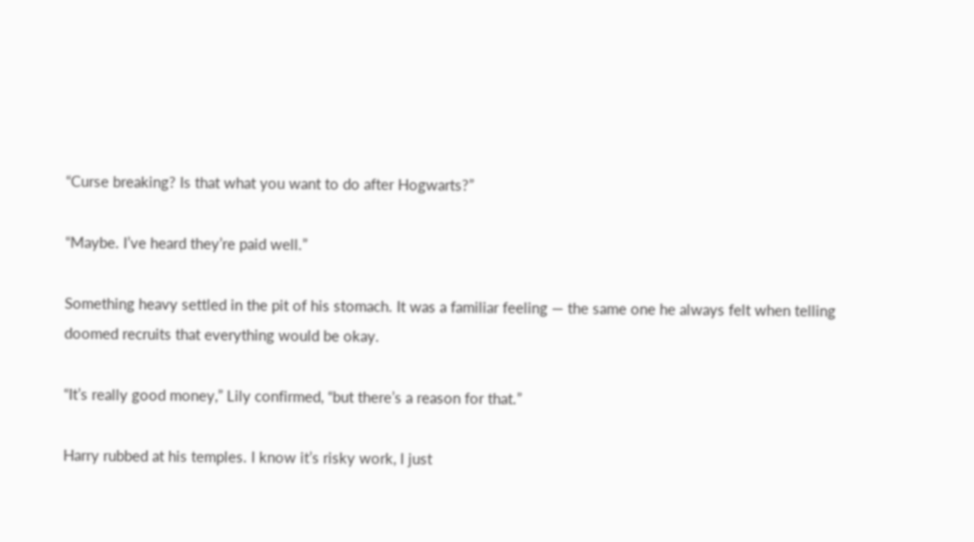“Curse breaking? Is that what you want to do after Hogwarts?”

“Maybe. I’ve heard they’re paid well.”

Something heavy settled in the pit of his stomach. It was a familiar feeling — the same one he always felt when telling doomed recruits that everything would be okay.

“It’s really good money,” Lily confirmed, “but there’s a reason for that.”

Harry rubbed at his temples. I know it’s risky work, I just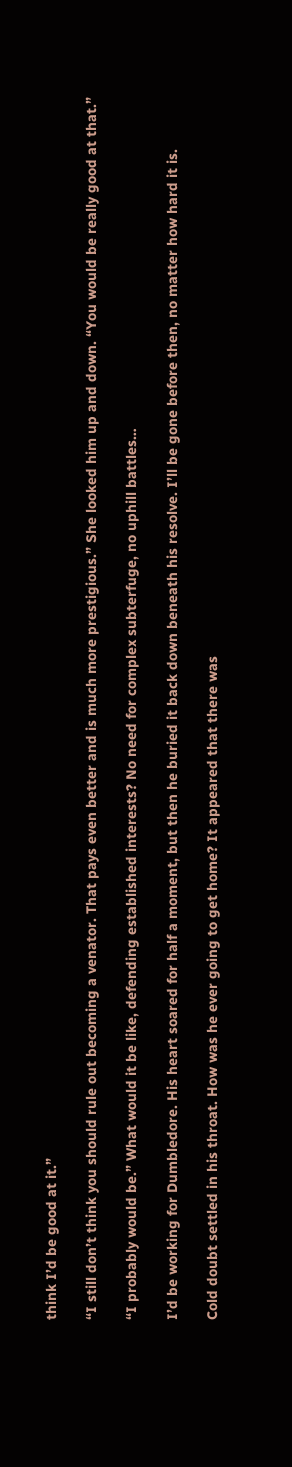think I’d be good at it.”

“I still don’t think you should rule out becoming a venator. That pays even better and is much more prestigious.” She looked him up and down. “You would be really good at that.”

“I probably would be.” What would it be like, defending established interests? No need for complex subterfuge, no uphill battles…

I’d be working for Dumbledore. His heart soared for half a moment, but then he buried it back down beneath his resolve. I’ll be gone before then, no matter how hard it is.

Cold doubt settled in his throat. How was he ever going to get home? It appeared that there was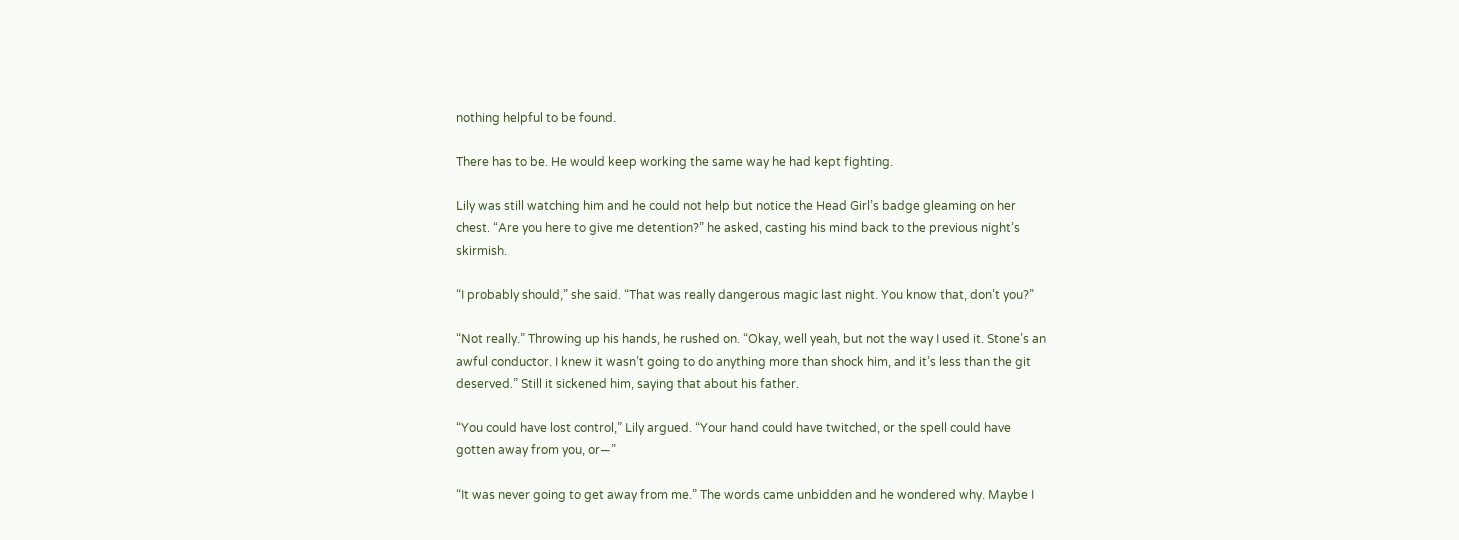nothing helpful to be found.

There has to be. He would keep working the same way he had kept fighting.

Lily was still watching him and he could not help but notice the Head Girl’s badge gleaming on her chest. “Are you here to give me detention?” he asked, casting his mind back to the previous night’s skirmish.

“I probably should,” she said. “That was really dangerous magic last night. You know that, don’t you?”

“Not really.” Throwing up his hands, he rushed on. “Okay, well yeah, but not the way I used it. Stone’s an awful conductor. I knew it wasn’t going to do anything more than shock him, and it’s less than the git deserved.” Still it sickened him, saying that about his father.

“You could have lost control,” Lily argued. “Your hand could have twitched, or the spell could have gotten away from you, or—”

“It was never going to get away from me.” The words came unbidden and he wondered why. Maybe I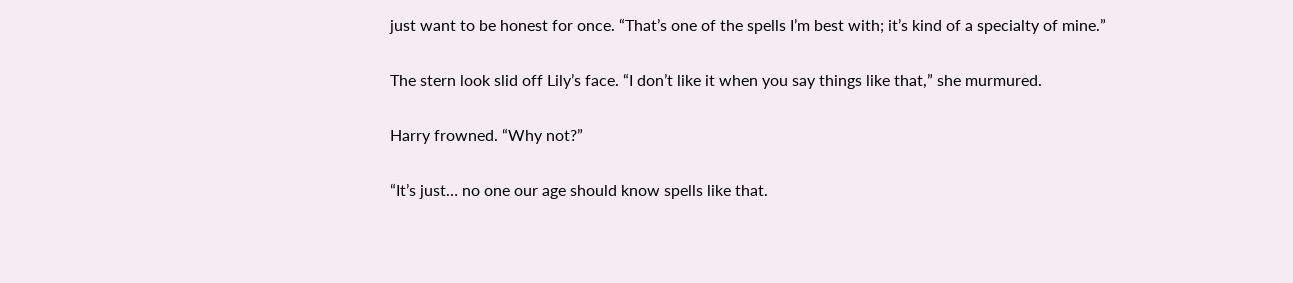just want to be honest for once. “That’s one of the spells I’m best with; it’s kind of a specialty of mine.”

The stern look slid off Lily’s face. “I don’t like it when you say things like that,” she murmured.

Harry frowned. “Why not?”

“It’s just… no one our age should know spells like that.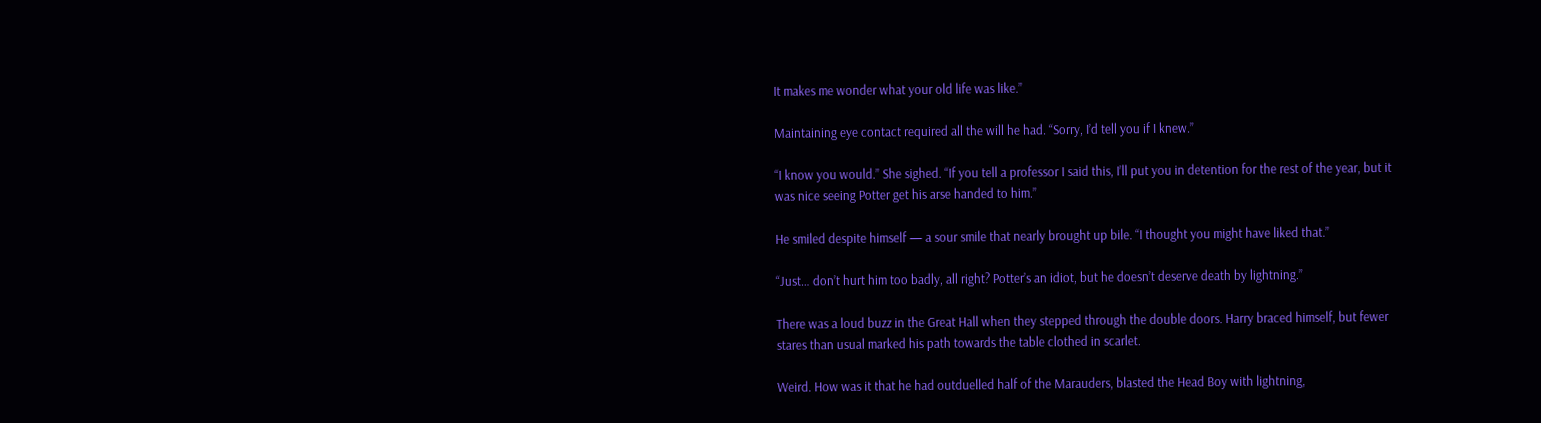It makes me wonder what your old life was like.”

Maintaining eye contact required all the will he had. “Sorry, I’d tell you if I knew.”

“I know you would.” She sighed. “If you tell a professor I said this, I’ll put you in detention for the rest of the year, but it was nice seeing Potter get his arse handed to him.”

He smiled despite himself — a sour smile that nearly brought up bile. “I thought you might have liked that.”

“Just… don’t hurt him too badly, all right? Potter’s an idiot, but he doesn’t deserve death by lightning.”

There was a loud buzz in the Great Hall when they stepped through the double doors. Harry braced himself, but fewer stares than usual marked his path towards the table clothed in scarlet.

Weird. How was it that he had outduelled half of the Marauders, blasted the Head Boy with lightning,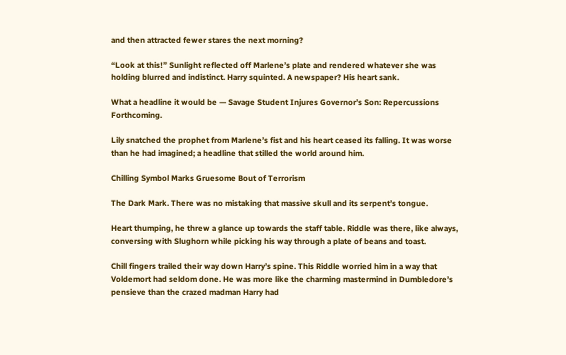and then attracted fewer stares the next morning?

“Look at this!” Sunlight reflected off Marlene’s plate and rendered whatever she was holding blurred and indistinct. Harry squinted. A newspaper? His heart sank.

What a headline it would be — Savage Student Injures Governor’s Son: Repercussions Forthcoming.

Lily snatched the prophet from Marlene’s fist and his heart ceased its falling. It was worse than he had imagined; a headline that stilled the world around him.

Chilling Symbol Marks Gruesome Bout of Terrorism

The Dark Mark. There was no mistaking that massive skull and its serpent’s tongue.

Heart thumping, he threw a glance up towards the staff table. Riddle was there, like always, conversing with Slughorn while picking his way through a plate of beans and toast.

Chill fingers trailed their way down Harry’s spine. This Riddle worried him in a way that Voldemort had seldom done. He was more like the charming mastermind in Dumbledore’s pensieve than the crazed madman Harry had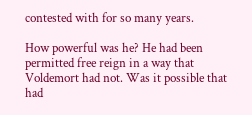contested with for so many years.

How powerful was he? He had been permitted free reign in a way that Voldemort had not. Was it possible that had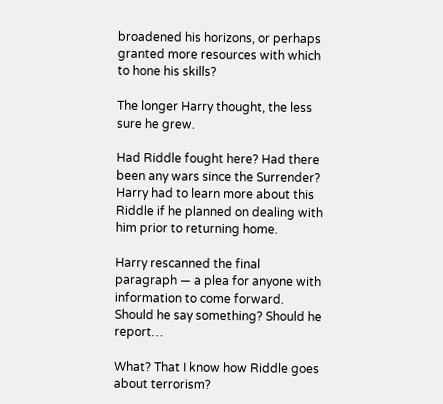broadened his horizons, or perhaps granted more resources with which to hone his skills?

The longer Harry thought, the less sure he grew.

Had Riddle fought here? Had there been any wars since the Surrender? Harry had to learn more about this Riddle if he planned on dealing with him prior to returning home.

Harry rescanned the final paragraph — a plea for anyone with information to come forward. Should he say something? Should he report…

What? That I know how Riddle goes about terrorism?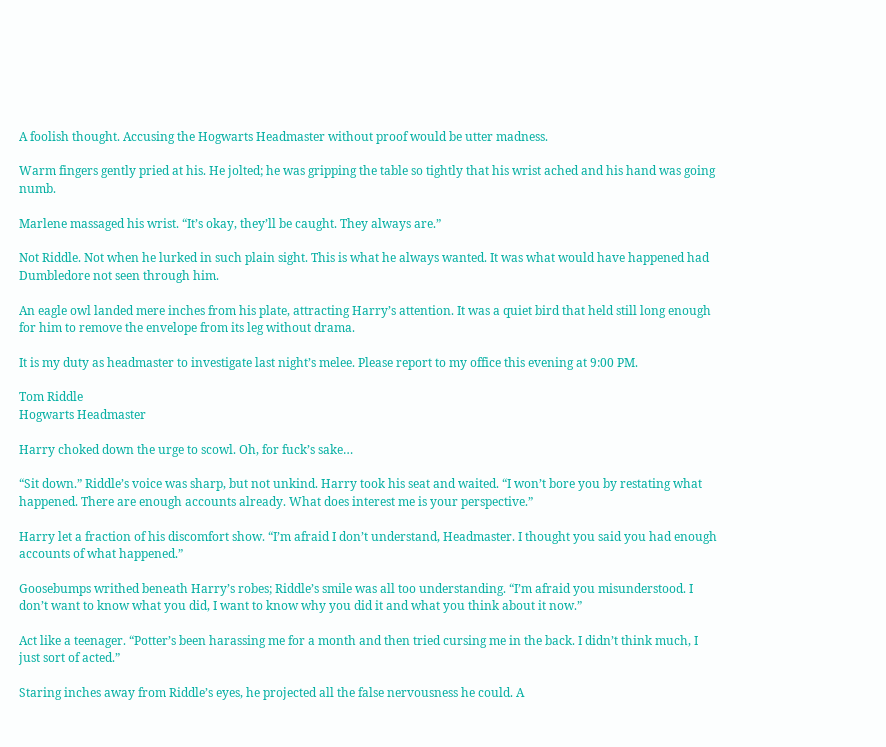A foolish thought. Accusing the Hogwarts Headmaster without proof would be utter madness.

Warm fingers gently pried at his. He jolted; he was gripping the table so tightly that his wrist ached and his hand was going numb.

Marlene massaged his wrist. “It’s okay, they’ll be caught. They always are.”

Not Riddle. Not when he lurked in such plain sight. This is what he always wanted. It was what would have happened had Dumbledore not seen through him.

An eagle owl landed mere inches from his plate, attracting Harry’s attention. It was a quiet bird that held still long enough for him to remove the envelope from its leg without drama.

It is my duty as headmaster to investigate last night’s melee. Please report to my office this evening at 9:00 PM.

Tom Riddle
Hogwarts Headmaster

Harry choked down the urge to scowl. Oh, for fuck’s sake…

“Sit down.” Riddle’s voice was sharp, but not unkind. Harry took his seat and waited. “I won’t bore you by restating what happened. There are enough accounts already. What does interest me is your perspective.”

Harry let a fraction of his discomfort show. “I’m afraid I don’t understand, Headmaster. I thought you said you had enough accounts of what happened.”

Goosebumps writhed beneath Harry’s robes; Riddle’s smile was all too understanding. “I’m afraid you misunderstood. I don’t want to know what you did, I want to know why you did it and what you think about it now.”

Act like a teenager. “Potter’s been harassing me for a month and then tried cursing me in the back. I didn’t think much, I just sort of acted.”

Staring inches away from Riddle’s eyes, he projected all the false nervousness he could. A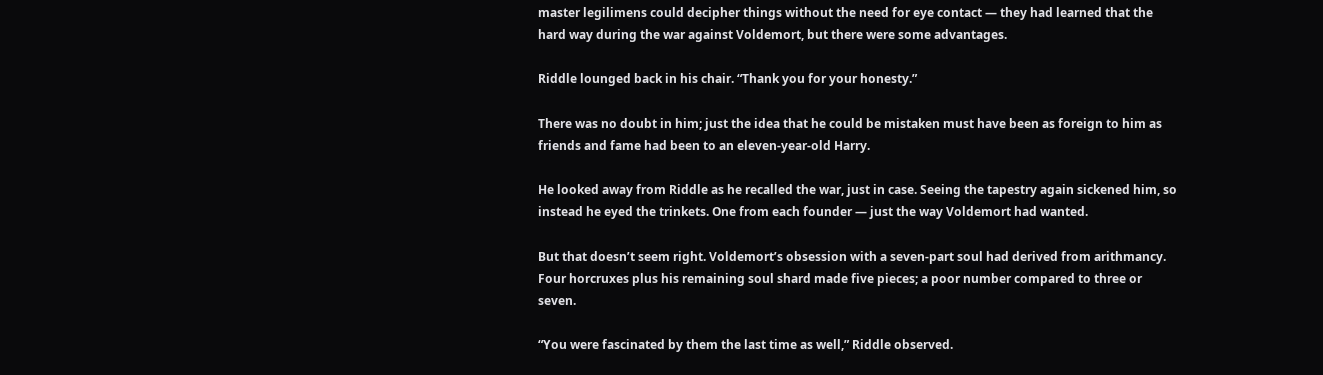master legilimens could decipher things without the need for eye contact — they had learned that the hard way during the war against Voldemort, but there were some advantages.

Riddle lounged back in his chair. “Thank you for your honesty.”

There was no doubt in him; just the idea that he could be mistaken must have been as foreign to him as friends and fame had been to an eleven-year-old Harry.

He looked away from Riddle as he recalled the war, just in case. Seeing the tapestry again sickened him, so instead he eyed the trinkets. One from each founder — just the way Voldemort had wanted.

But that doesn’t seem right. Voldemort’s obsession with a seven-part soul had derived from arithmancy. Four horcruxes plus his remaining soul shard made five pieces; a poor number compared to three or seven.

“You were fascinated by them the last time as well,” Riddle observed.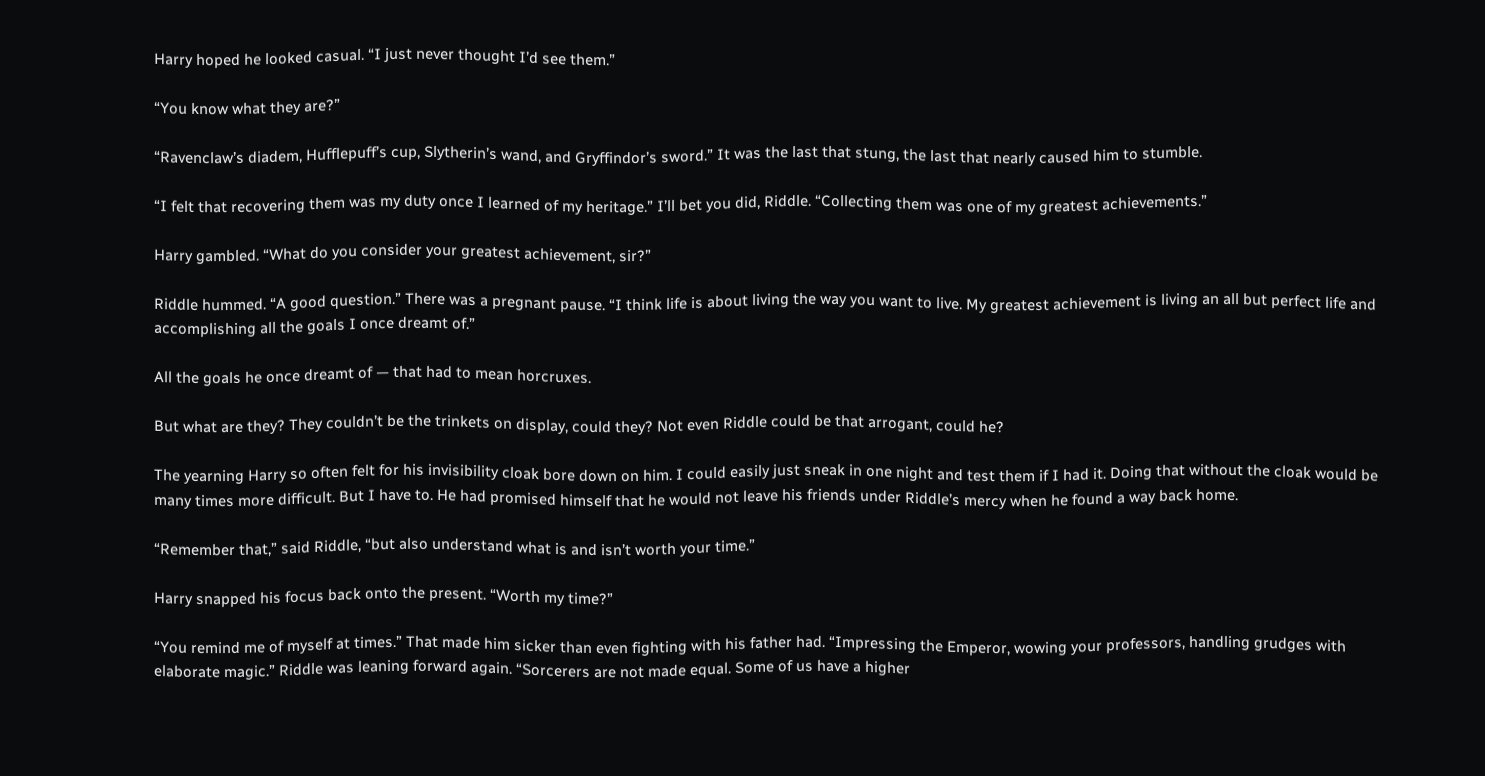Harry hoped he looked casual. “I just never thought I’d see them.”

“You know what they are?”

“Ravenclaw’s diadem, Hufflepuff’s cup, Slytherin’s wand, and Gryffindor’s sword.” It was the last that stung, the last that nearly caused him to stumble.

“I felt that recovering them was my duty once I learned of my heritage.” I’ll bet you did, Riddle. “Collecting them was one of my greatest achievements.”

Harry gambled. “What do you consider your greatest achievement, sir?”

Riddle hummed. “A good question.” There was a pregnant pause. “I think life is about living the way you want to live. My greatest achievement is living an all but perfect life and accomplishing all the goals I once dreamt of.”

All the goals he once dreamt of — that had to mean horcruxes.

But what are they? They couldn’t be the trinkets on display, could they? Not even Riddle could be that arrogant, could he?

The yearning Harry so often felt for his invisibility cloak bore down on him. I could easily just sneak in one night and test them if I had it. Doing that without the cloak would be many times more difficult. But I have to. He had promised himself that he would not leave his friends under Riddle’s mercy when he found a way back home.

“Remember that,” said Riddle, “but also understand what is and isn’t worth your time.”

Harry snapped his focus back onto the present. “Worth my time?”

“You remind me of myself at times.” That made him sicker than even fighting with his father had. “Impressing the Emperor, wowing your professors, handling grudges with elaborate magic.” Riddle was leaning forward again. “Sorcerers are not made equal. Some of us have a higher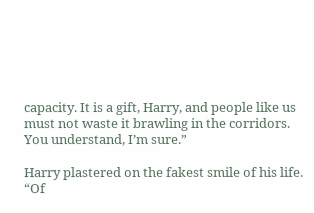capacity. It is a gift, Harry, and people like us must not waste it brawling in the corridors. You understand, I’m sure.”

Harry plastered on the fakest smile of his life. “Of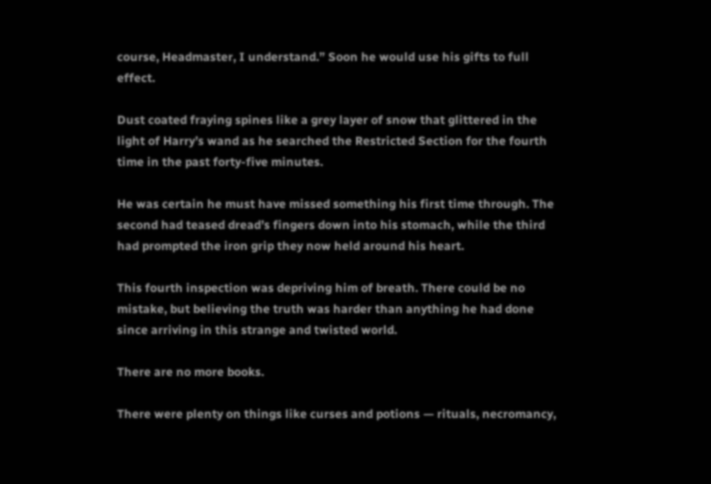course, Headmaster, I understand.” Soon he would use his gifts to full effect.

Dust coated fraying spines like a grey layer of snow that glittered in the light of Harry’s wand as he searched the Restricted Section for the fourth time in the past forty-five minutes.

He was certain he must have missed something his first time through. The second had teased dread’s fingers down into his stomach, while the third had prompted the iron grip they now held around his heart.

This fourth inspection was depriving him of breath. There could be no mistake, but believing the truth was harder than anything he had done since arriving in this strange and twisted world.

There are no more books.

There were plenty on things like curses and potions — rituals, necromancy,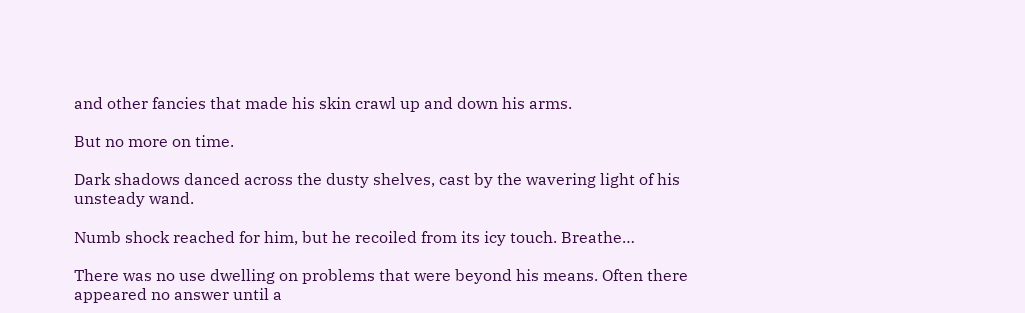and other fancies that made his skin crawl up and down his arms.

But no more on time.

Dark shadows danced across the dusty shelves, cast by the wavering light of his unsteady wand.

Numb shock reached for him, but he recoiled from its icy touch. Breathe…

There was no use dwelling on problems that were beyond his means. Often there appeared no answer until a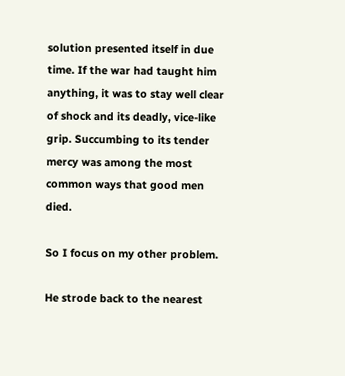solution presented itself in due time. If the war had taught him anything, it was to stay well clear of shock and its deadly, vice-like grip. Succumbing to its tender mercy was among the most common ways that good men died.

So I focus on my other problem.

He strode back to the nearest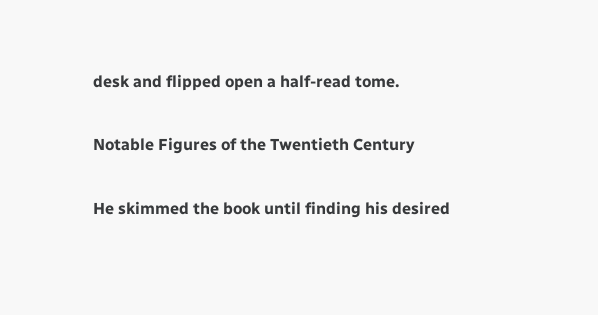desk and flipped open a half-read tome.

Notable Figures of the Twentieth Century

He skimmed the book until finding his desired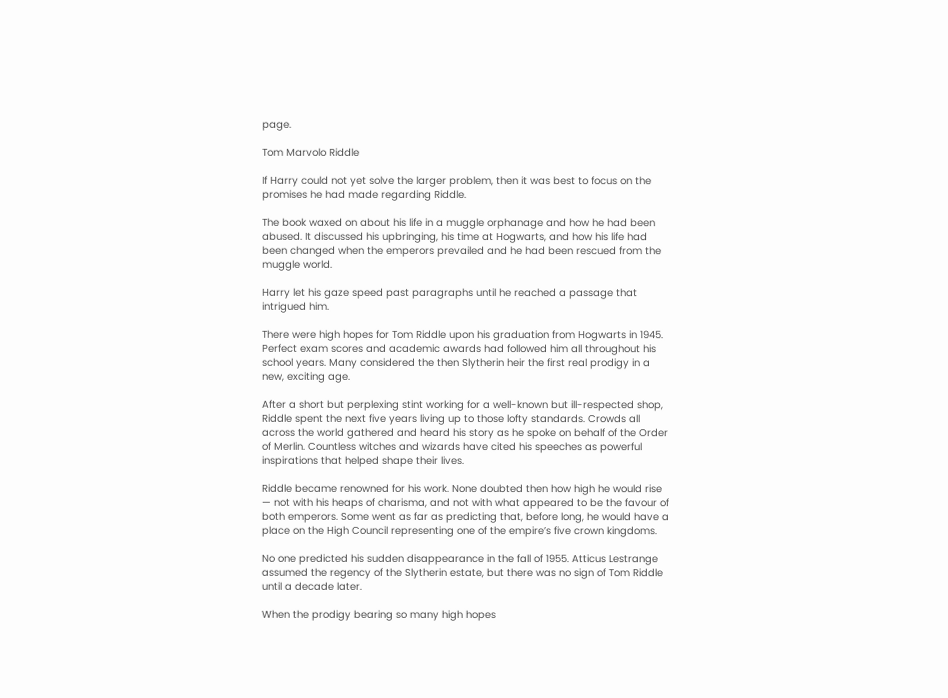page.

Tom Marvolo Riddle

If Harry could not yet solve the larger problem, then it was best to focus on the promises he had made regarding Riddle.

The book waxed on about his life in a muggle orphanage and how he had been abused. It discussed his upbringing, his time at Hogwarts, and how his life had been changed when the emperors prevailed and he had been rescued from the muggle world.

Harry let his gaze speed past paragraphs until he reached a passage that intrigued him.

There were high hopes for Tom Riddle upon his graduation from Hogwarts in 1945. Perfect exam scores and academic awards had followed him all throughout his school years. Many considered the then Slytherin heir the first real prodigy in a new, exciting age.

After a short but perplexing stint working for a well-known but ill-respected shop, Riddle spent the next five years living up to those lofty standards. Crowds all across the world gathered and heard his story as he spoke on behalf of the Order of Merlin. Countless witches and wizards have cited his speeches as powerful inspirations that helped shape their lives.

Riddle became renowned for his work. None doubted then how high he would rise — not with his heaps of charisma, and not with what appeared to be the favour of both emperors. Some went as far as predicting that, before long, he would have a place on the High Council representing one of the empire’s five crown kingdoms.

No one predicted his sudden disappearance in the fall of 1955. Atticus Lestrange assumed the regency of the Slytherin estate, but there was no sign of Tom Riddle until a decade later.

When the prodigy bearing so many high hopes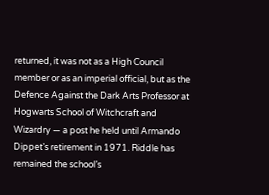returned, it was not as a High Council member or as an imperial official, but as the Defence Against the Dark Arts Professor at Hogwarts School of Witchcraft and Wizardry — a post he held until Armando Dippet’s retirement in 1971. Riddle has remained the school’s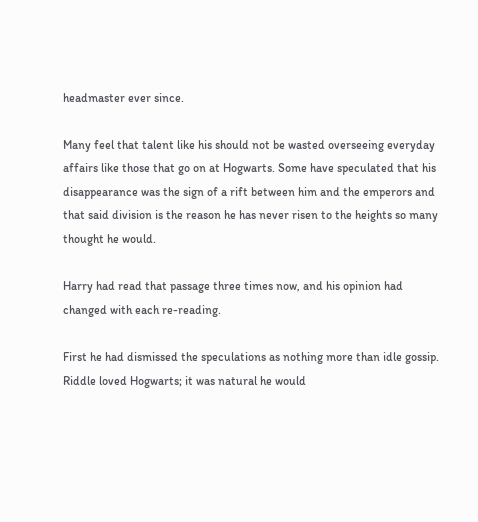headmaster ever since.

Many feel that talent like his should not be wasted overseeing everyday affairs like those that go on at Hogwarts. Some have speculated that his disappearance was the sign of a rift between him and the emperors and that said division is the reason he has never risen to the heights so many thought he would.

Harry had read that passage three times now, and his opinion had changed with each re-reading.

First he had dismissed the speculations as nothing more than idle gossip. Riddle loved Hogwarts; it was natural he would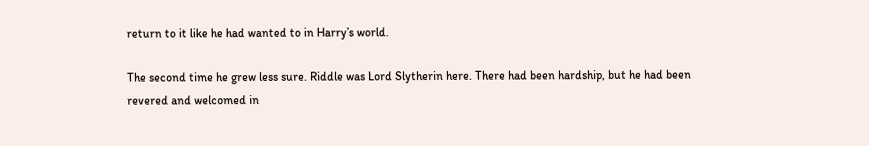return to it like he had wanted to in Harry’s world.

The second time he grew less sure. Riddle was Lord Slytherin here. There had been hardship, but he had been revered and welcomed in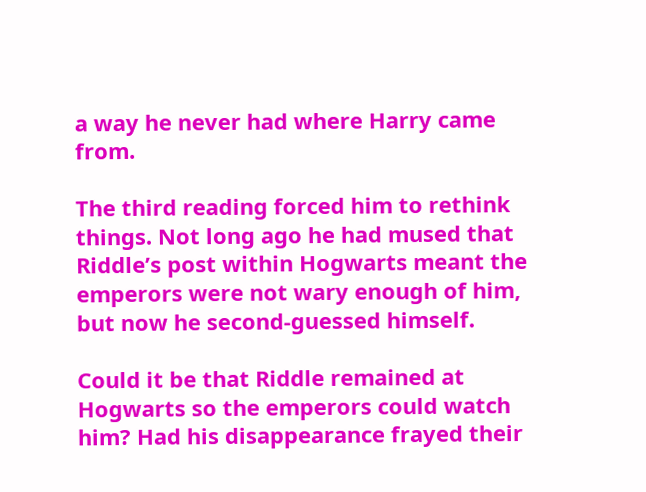a way he never had where Harry came from.

The third reading forced him to rethink things. Not long ago he had mused that Riddle’s post within Hogwarts meant the emperors were not wary enough of him, but now he second-guessed himself.

Could it be that Riddle remained at Hogwarts so the emperors could watch him? Had his disappearance frayed their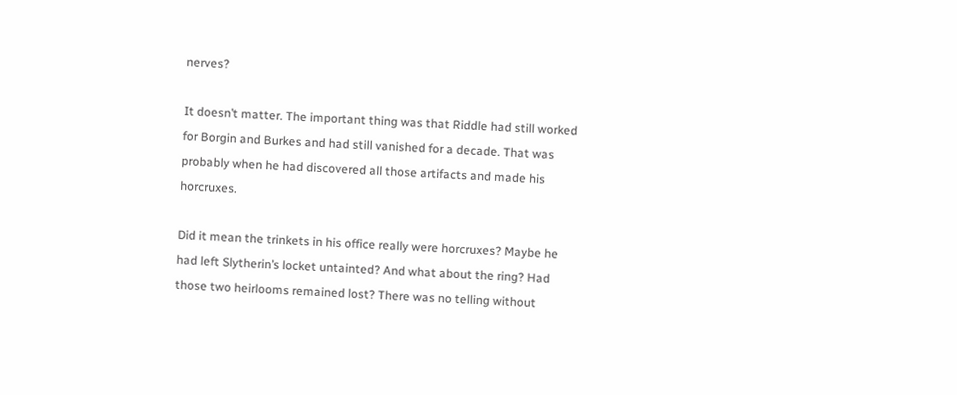nerves?

It doesn’t matter. The important thing was that Riddle had still worked for Borgin and Burkes and had still vanished for a decade. That was probably when he had discovered all those artifacts and made his horcruxes.

Did it mean the trinkets in his office really were horcruxes? Maybe he had left Slytherin’s locket untainted? And what about the ring? Had those two heirlooms remained lost? There was no telling without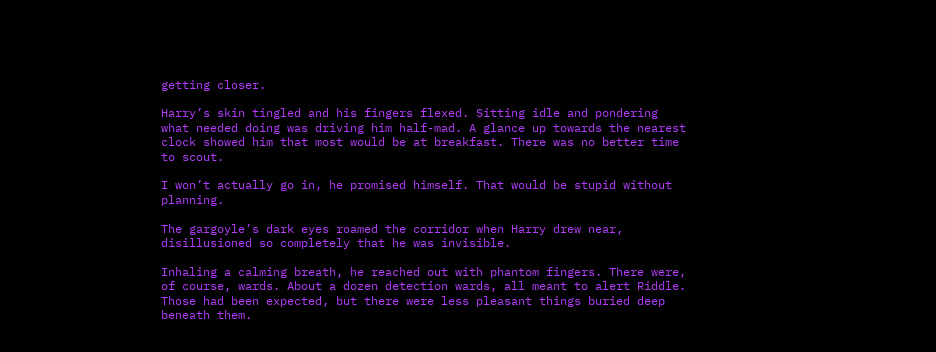getting closer.

Harry’s skin tingled and his fingers flexed. Sitting idle and pondering what needed doing was driving him half-mad. A glance up towards the nearest clock showed him that most would be at breakfast. There was no better time to scout.

I won’t actually go in, he promised himself. That would be stupid without planning.

The gargoyle’s dark eyes roamed the corridor when Harry drew near, disillusioned so completely that he was invisible.

Inhaling a calming breath, he reached out with phantom fingers. There were, of course, wards. About a dozen detection wards, all meant to alert Riddle. Those had been expected, but there were less pleasant things buried deep beneath them.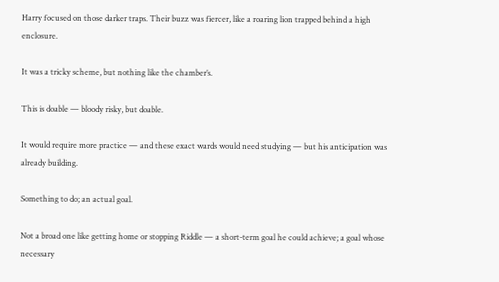Harry focused on those darker traps. Their buzz was fiercer, like a roaring lion trapped behind a high enclosure.

It was a tricky scheme, but nothing like the chamber’s.

This is doable — bloody risky, but doable.

It would require more practice — and these exact wards would need studying — but his anticipation was already building.

Something to do; an actual goal.

Not a broad one like getting home or stopping Riddle — a short-term goal he could achieve; a goal whose necessary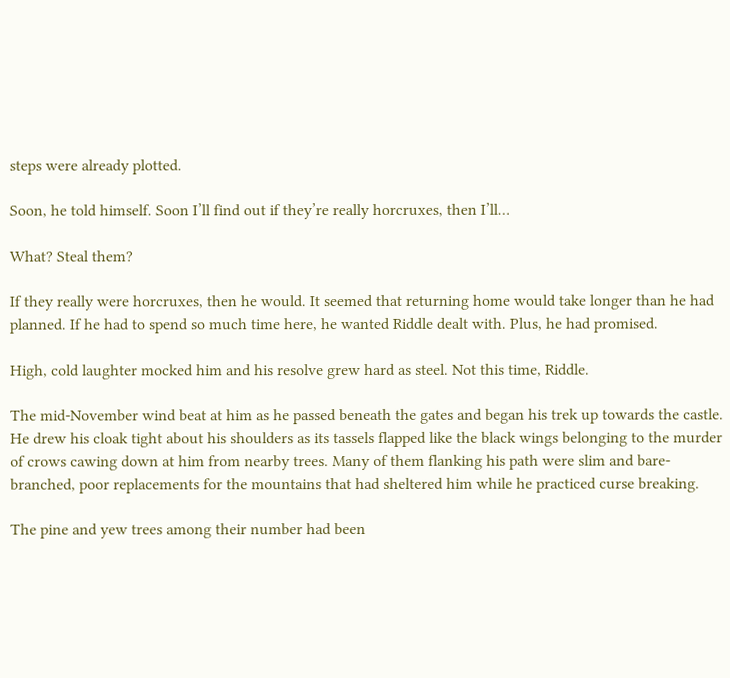steps were already plotted.

Soon, he told himself. Soon I’ll find out if they’re really horcruxes, then I’ll…

What? Steal them?

If they really were horcruxes, then he would. It seemed that returning home would take longer than he had planned. If he had to spend so much time here, he wanted Riddle dealt with. Plus, he had promised.

High, cold laughter mocked him and his resolve grew hard as steel. Not this time, Riddle.

The mid-November wind beat at him as he passed beneath the gates and began his trek up towards the castle. He drew his cloak tight about his shoulders as its tassels flapped like the black wings belonging to the murder of crows cawing down at him from nearby trees. Many of them flanking his path were slim and bare-branched, poor replacements for the mountains that had sheltered him while he practiced curse breaking.

The pine and yew trees among their number had been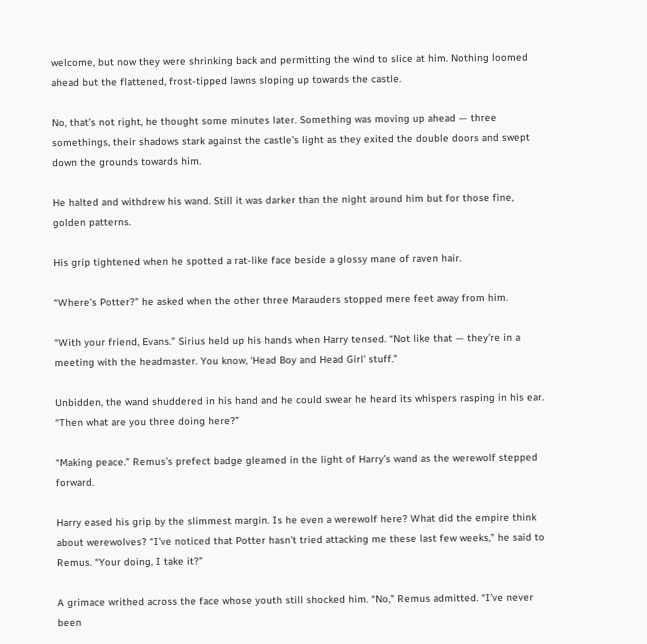welcome, but now they were shrinking back and permitting the wind to slice at him. Nothing loomed ahead but the flattened, frost-tipped lawns sloping up towards the castle.

No, that’s not right, he thought some minutes later. Something was moving up ahead — three somethings, their shadows stark against the castle’s light as they exited the double doors and swept down the grounds towards him.

He halted and withdrew his wand. Still it was darker than the night around him but for those fine, golden patterns.

His grip tightened when he spotted a rat-like face beside a glossy mane of raven hair.

“Where’s Potter?” he asked when the other three Marauders stopped mere feet away from him.

“With your friend, Evans.” Sirius held up his hands when Harry tensed. “Not like that — they’re in a meeting with the headmaster. You know, ‘Head Boy and Head Girl’ stuff.”

Unbidden, the wand shuddered in his hand and he could swear he heard its whispers rasping in his ear. “Then what are you three doing here?”

“Making peace.” Remus’s prefect badge gleamed in the light of Harry’s wand as the werewolf stepped forward.

Harry eased his grip by the slimmest margin. Is he even a werewolf here? What did the empire think about werewolves? “I’ve noticed that Potter hasn’t tried attacking me these last few weeks,” he said to Remus. “Your doing, I take it?”

A grimace writhed across the face whose youth still shocked him. “No,” Remus admitted. “I’ve never been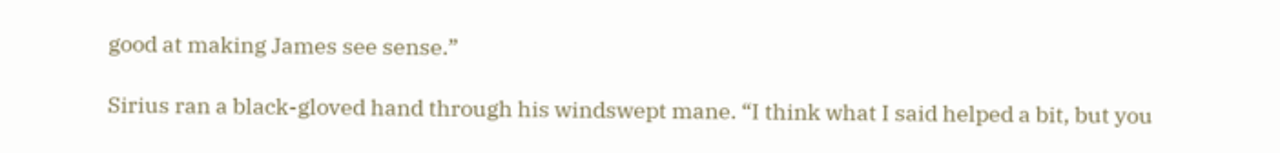good at making James see sense.”

Sirius ran a black-gloved hand through his windswept mane. “I think what I said helped a bit, but you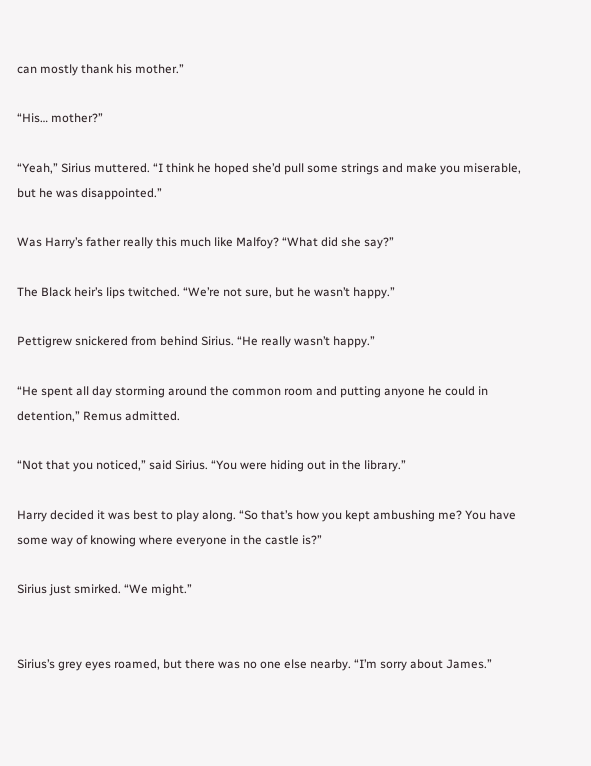can mostly thank his mother.”

“His… mother?”

“Yeah,” Sirius muttered. “I think he hoped she’d pull some strings and make you miserable, but he was disappointed.”

Was Harry’s father really this much like Malfoy? “What did she say?”

The Black heir’s lips twitched. “We’re not sure, but he wasn’t happy.”

Pettigrew snickered from behind Sirius. “He really wasn’t happy.”

“He spent all day storming around the common room and putting anyone he could in detention,” Remus admitted.

“Not that you noticed,” said Sirius. “You were hiding out in the library.”

Harry decided it was best to play along. “So that’s how you kept ambushing me? You have some way of knowing where everyone in the castle is?”

Sirius just smirked. “We might.”


Sirius’s grey eyes roamed, but there was no one else nearby. “I’m sorry about James.”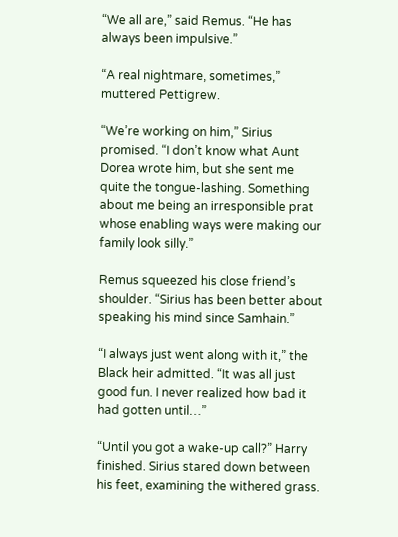“We all are,” said Remus. “He has always been impulsive.”

“A real nightmare, sometimes,” muttered Pettigrew.

“We’re working on him,” Sirius promised. “I don’t know what Aunt Dorea wrote him, but she sent me quite the tongue-lashing. Something about me being an irresponsible prat whose enabling ways were making our family look silly.”

Remus squeezed his close friend’s shoulder. “Sirius has been better about speaking his mind since Samhain.”

“I always just went along with it,” the Black heir admitted. “It was all just good fun. I never realized how bad it had gotten until…”

“Until you got a wake-up call?” Harry finished. Sirius stared down between his feet, examining the withered grass.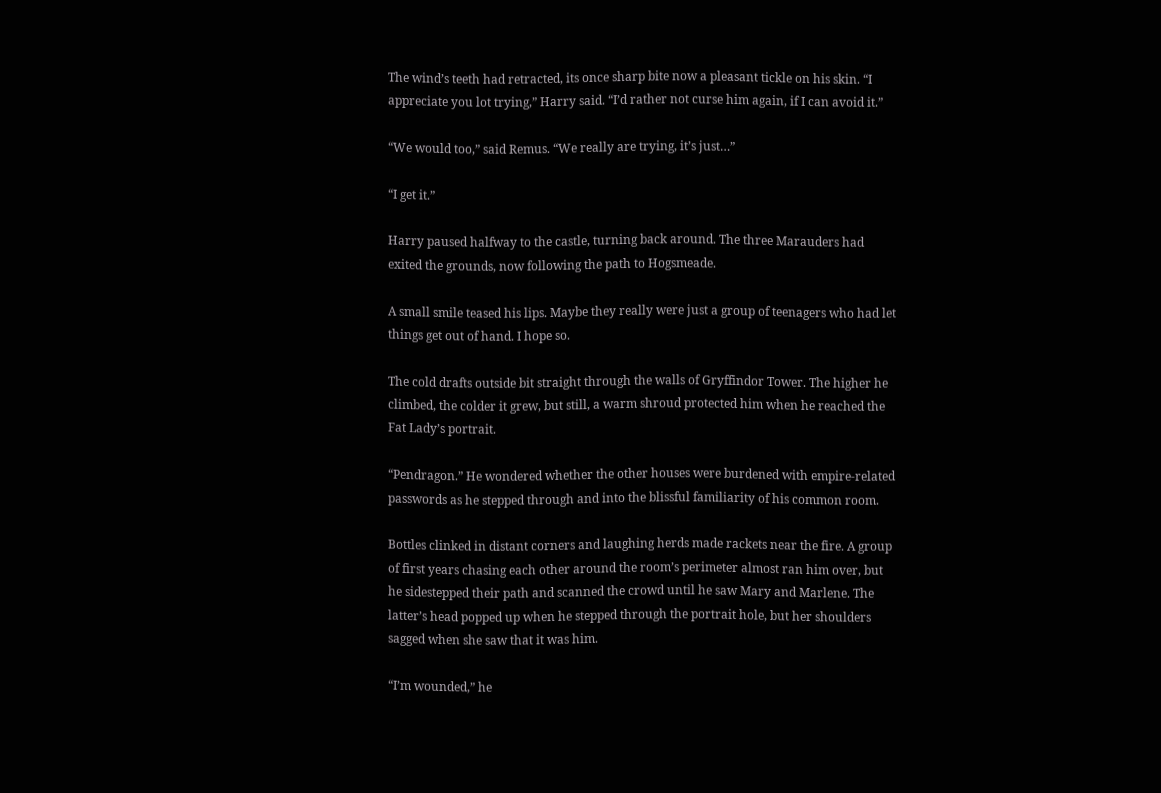The wind’s teeth had retracted, its once sharp bite now a pleasant tickle on his skin. “I appreciate you lot trying,” Harry said. “I’d rather not curse him again, if I can avoid it.”

“We would too,” said Remus. “We really are trying, it’s just…”

“I get it.”

Harry paused halfway to the castle, turning back around. The three Marauders had exited the grounds, now following the path to Hogsmeade.

A small smile teased his lips. Maybe they really were just a group of teenagers who had let things get out of hand. I hope so.

The cold drafts outside bit straight through the walls of Gryffindor Tower. The higher he climbed, the colder it grew, but still, a warm shroud protected him when he reached the Fat Lady’s portrait.

“Pendragon.” He wondered whether the other houses were burdened with empire-related passwords as he stepped through and into the blissful familiarity of his common room.

Bottles clinked in distant corners and laughing herds made rackets near the fire. A group of first years chasing each other around the room’s perimeter almost ran him over, but he sidestepped their path and scanned the crowd until he saw Mary and Marlene. The latter’s head popped up when he stepped through the portrait hole, but her shoulders sagged when she saw that it was him.

“I’m wounded,” he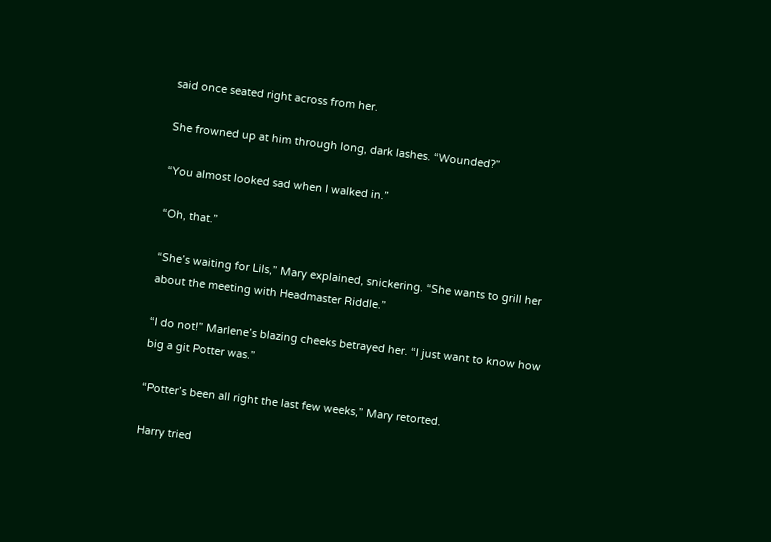said once seated right across from her.

She frowned up at him through long, dark lashes. “Wounded?”

“You almost looked sad when I walked in.”

“Oh, that.”

“She’s waiting for Lils,” Mary explained, snickering. “She wants to grill her about the meeting with Headmaster Riddle.”

“I do not!” Marlene’s blazing cheeks betrayed her. “I just want to know how big a git Potter was.”

“Potter’s been all right the last few weeks,” Mary retorted.

Harry tried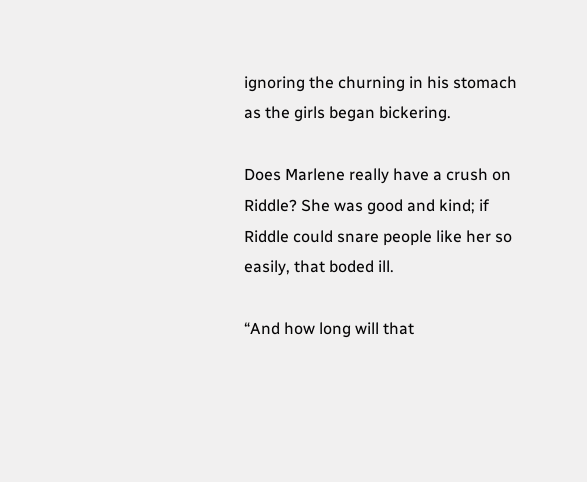ignoring the churning in his stomach as the girls began bickering.

Does Marlene really have a crush on Riddle? She was good and kind; if Riddle could snare people like her so easily, that boded ill.

“And how long will that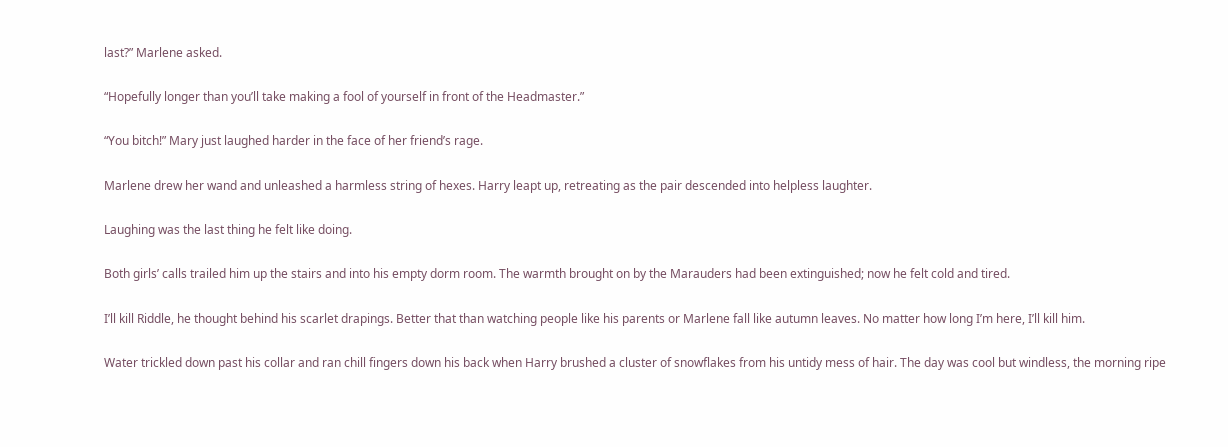last?” Marlene asked.

“Hopefully longer than you’ll take making a fool of yourself in front of the Headmaster.”

“You bitch!” Mary just laughed harder in the face of her friend’s rage.

Marlene drew her wand and unleashed a harmless string of hexes. Harry leapt up, retreating as the pair descended into helpless laughter.

Laughing was the last thing he felt like doing.

Both girls’ calls trailed him up the stairs and into his empty dorm room. The warmth brought on by the Marauders had been extinguished; now he felt cold and tired.

I’ll kill Riddle, he thought behind his scarlet drapings. Better that than watching people like his parents or Marlene fall like autumn leaves. No matter how long I’m here, I’ll kill him.

Water trickled down past his collar and ran chill fingers down his back when Harry brushed a cluster of snowflakes from his untidy mess of hair. The day was cool but windless, the morning ripe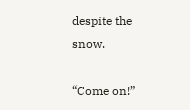despite the snow.

“Come on!”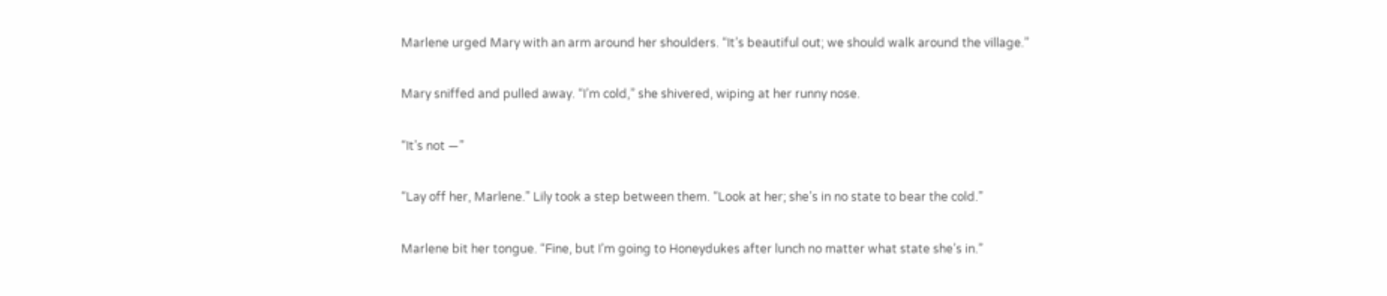Marlene urged Mary with an arm around her shoulders. “It’s beautiful out; we should walk around the village.”

Mary sniffed and pulled away. “I’m cold,” she shivered, wiping at her runny nose.

“It’s not —”

“Lay off her, Marlene.” Lily took a step between them. “Look at her; she’s in no state to bear the cold.”

Marlene bit her tongue. “Fine, but I’m going to Honeydukes after lunch no matter what state she’s in.”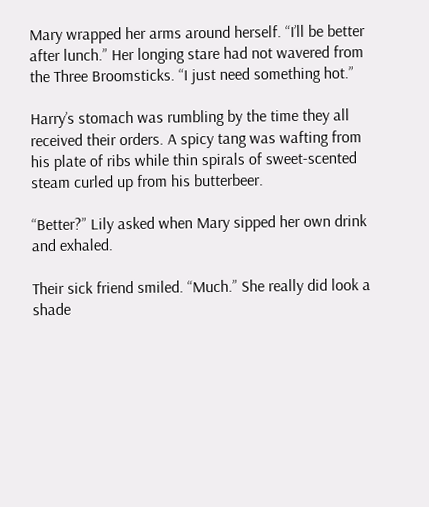Mary wrapped her arms around herself. “I’ll be better after lunch.” Her longing stare had not wavered from the Three Broomsticks. “I just need something hot.”

Harry’s stomach was rumbling by the time they all received their orders. A spicy tang was wafting from his plate of ribs while thin spirals of sweet-scented steam curled up from his butterbeer.

“Better?” Lily asked when Mary sipped her own drink and exhaled.

Their sick friend smiled. “Much.” She really did look a shade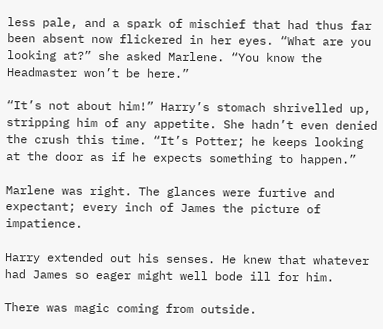less pale, and a spark of mischief that had thus far been absent now flickered in her eyes. “What are you looking at?” she asked Marlene. “You know the Headmaster won’t be here.”

“It’s not about him!” Harry’s stomach shrivelled up, stripping him of any appetite. She hadn’t even denied the crush this time. “It’s Potter; he keeps looking at the door as if he expects something to happen.”

Marlene was right. The glances were furtive and expectant; every inch of James the picture of impatience.

Harry extended out his senses. He knew that whatever had James so eager might well bode ill for him.

There was magic coming from outside.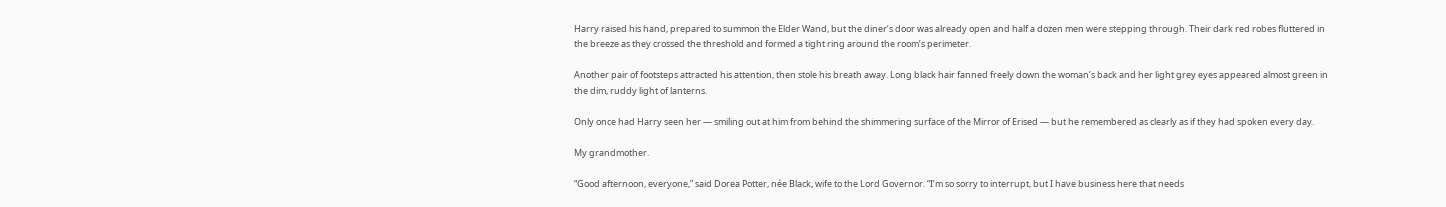Harry raised his hand, prepared to summon the Elder Wand, but the diner’s door was already open and half a dozen men were stepping through. Their dark red robes fluttered in the breeze as they crossed the threshold and formed a tight ring around the room’s perimeter.

Another pair of footsteps attracted his attention, then stole his breath away. Long black hair fanned freely down the woman’s back and her light grey eyes appeared almost green in the dim, ruddy light of lanterns.

Only once had Harry seen her — smiling out at him from behind the shimmering surface of the Mirror of Erised — but he remembered as clearly as if they had spoken every day.

My grandmother.

“Good afternoon, everyone,” said Dorea Potter, née Black, wife to the Lord Governor. “I’m so sorry to interrupt, but I have business here that needs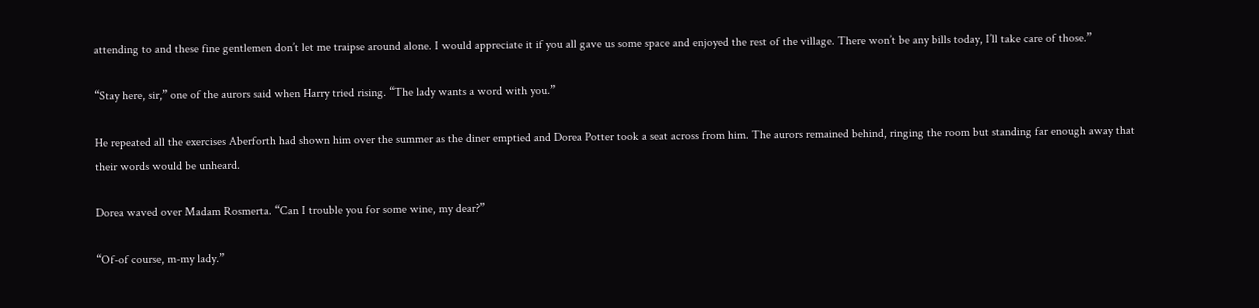attending to and these fine gentlemen don’t let me traipse around alone. I would appreciate it if you all gave us some space and enjoyed the rest of the village. There won’t be any bills today, I’ll take care of those.”

“Stay here, sir,” one of the aurors said when Harry tried rising. “The lady wants a word with you.”

He repeated all the exercises Aberforth had shown him over the summer as the diner emptied and Dorea Potter took a seat across from him. The aurors remained behind, ringing the room but standing far enough away that their words would be unheard.

Dorea waved over Madam Rosmerta. “Can I trouble you for some wine, my dear?”

“Of-of course, m-my lady.”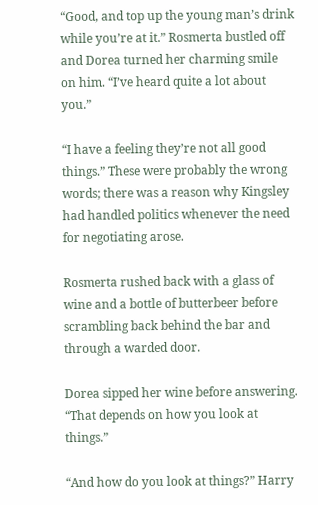“Good, and top up the young man’s drink while you’re at it.” Rosmerta bustled off and Dorea turned her charming smile on him. “I’ve heard quite a lot about you.”

“I have a feeling they’re not all good things.” These were probably the wrong words; there was a reason why Kingsley had handled politics whenever the need for negotiating arose.

Rosmerta rushed back with a glass of wine and a bottle of butterbeer before scrambling back behind the bar and through a warded door.

Dorea sipped her wine before answering. “That depends on how you look at things.”

“And how do you look at things?” Harry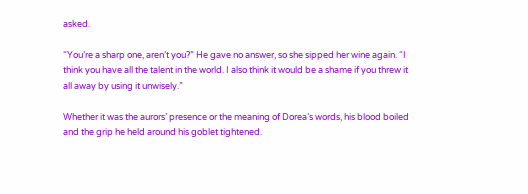asked.

“You’re a sharp one, aren’t you?” He gave no answer, so she sipped her wine again. “I think you have all the talent in the world. I also think it would be a shame if you threw it all away by using it unwisely.”

Whether it was the aurors’ presence or the meaning of Dorea’s words, his blood boiled and the grip he held around his goblet tightened.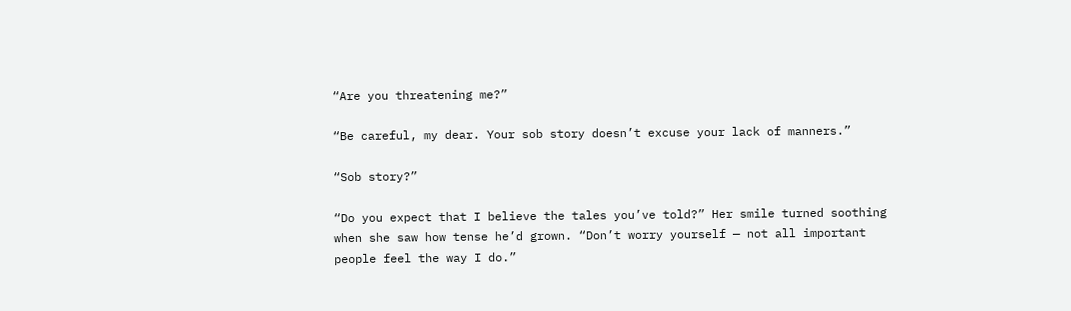“Are you threatening me?”

“Be careful, my dear. Your sob story doesn’t excuse your lack of manners.”

“Sob story?”

“Do you expect that I believe the tales you’ve told?” Her smile turned soothing when she saw how tense he’d grown. “Don’t worry yourself — not all important people feel the way I do.”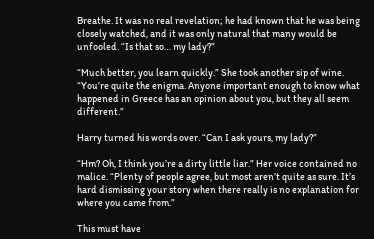Breathe. It was no real revelation; he had known that he was being closely watched, and it was only natural that many would be unfooled. “Is that so… my lady?”

“Much better, you learn quickly.” She took another sip of wine. “You’re quite the enigma. Anyone important enough to know what happened in Greece has an opinion about you, but they all seem different.”

Harry turned his words over. “Can I ask yours, my lady?”

“Hm? Oh, I think you’re a dirty little liar.” Her voice contained no malice. “Plenty of people agree, but most aren’t quite as sure. It’s hard dismissing your story when there really is no explanation for where you came from.”

This must have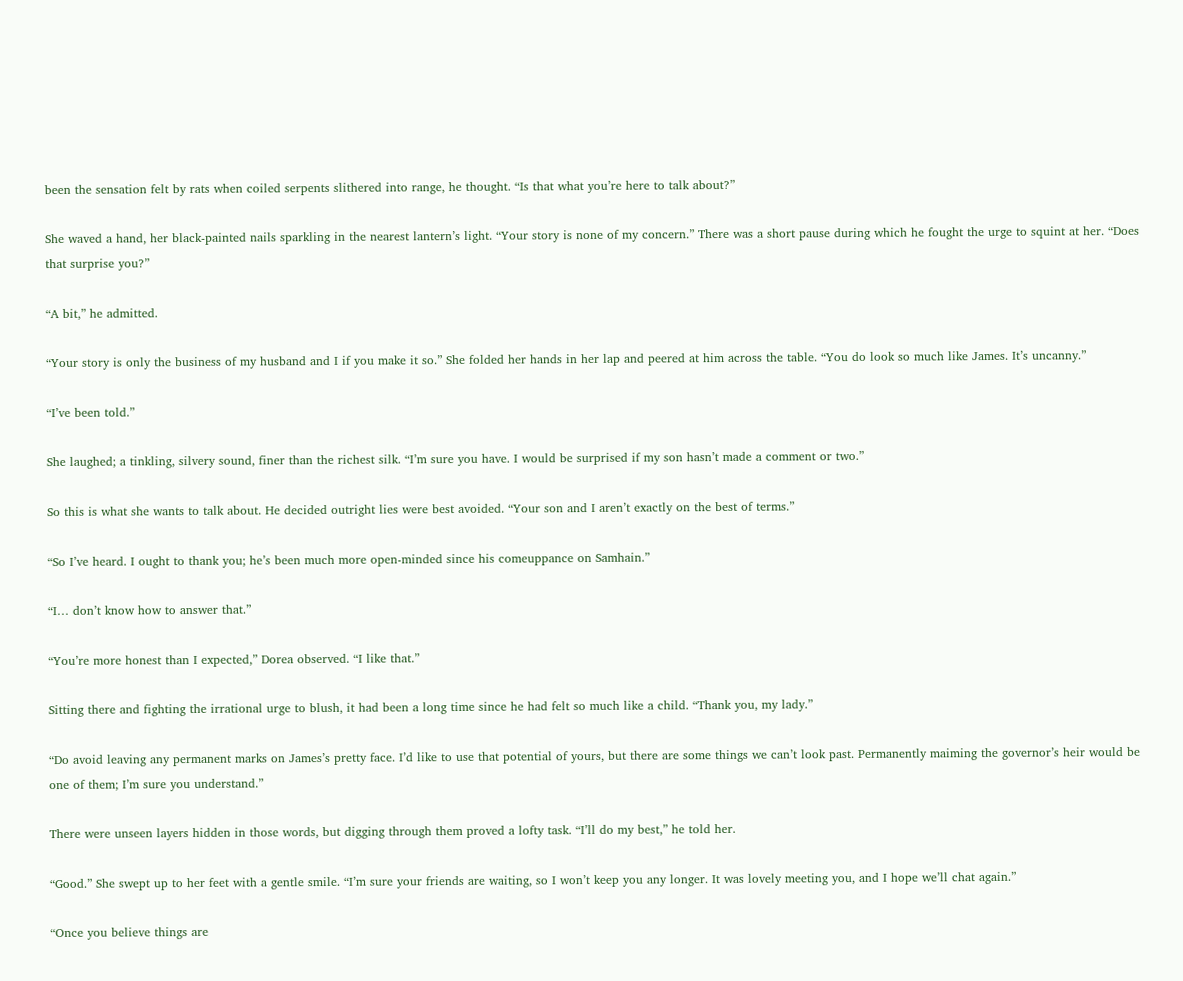been the sensation felt by rats when coiled serpents slithered into range, he thought. “Is that what you’re here to talk about?”

She waved a hand, her black-painted nails sparkling in the nearest lantern’s light. “Your story is none of my concern.” There was a short pause during which he fought the urge to squint at her. “Does that surprise you?”

“A bit,” he admitted.

“Your story is only the business of my husband and I if you make it so.” She folded her hands in her lap and peered at him across the table. “You do look so much like James. It’s uncanny.”

“I’ve been told.”

She laughed; a tinkling, silvery sound, finer than the richest silk. “I’m sure you have. I would be surprised if my son hasn’t made a comment or two.”

So this is what she wants to talk about. He decided outright lies were best avoided. “Your son and I aren’t exactly on the best of terms.”

“So I’ve heard. I ought to thank you; he’s been much more open-minded since his comeuppance on Samhain.”

“I… don’t know how to answer that.”

“You’re more honest than I expected,” Dorea observed. “I like that.”

Sitting there and fighting the irrational urge to blush, it had been a long time since he had felt so much like a child. “Thank you, my lady.”

“Do avoid leaving any permanent marks on James’s pretty face. I’d like to use that potential of yours, but there are some things we can’t look past. Permanently maiming the governor’s heir would be one of them; I’m sure you understand.”

There were unseen layers hidden in those words, but digging through them proved a lofty task. “I’ll do my best,” he told her.

“Good.” She swept up to her feet with a gentle smile. “I’m sure your friends are waiting, so I won’t keep you any longer. It was lovely meeting you, and I hope we’ll chat again.”

“Once you believe things are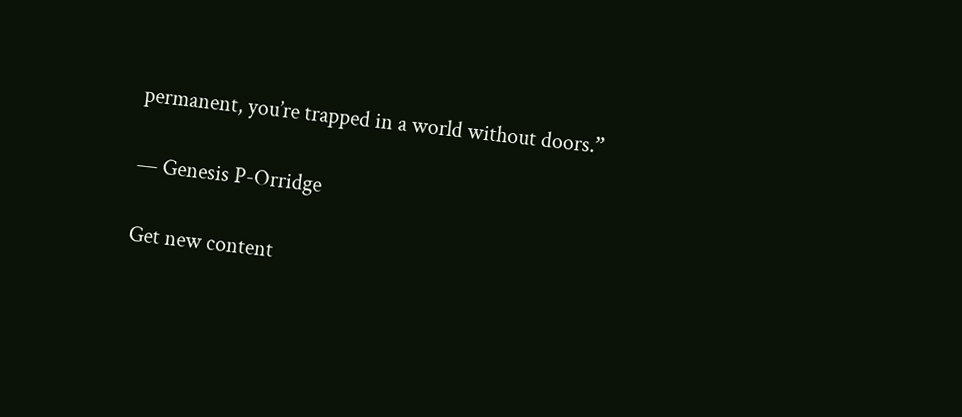permanent, you’re trapped in a world without doors.”

— Genesis P-Orridge

Get new content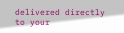delivered directly to your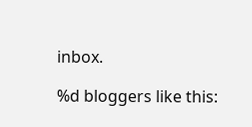inbox.

%d bloggers like this: